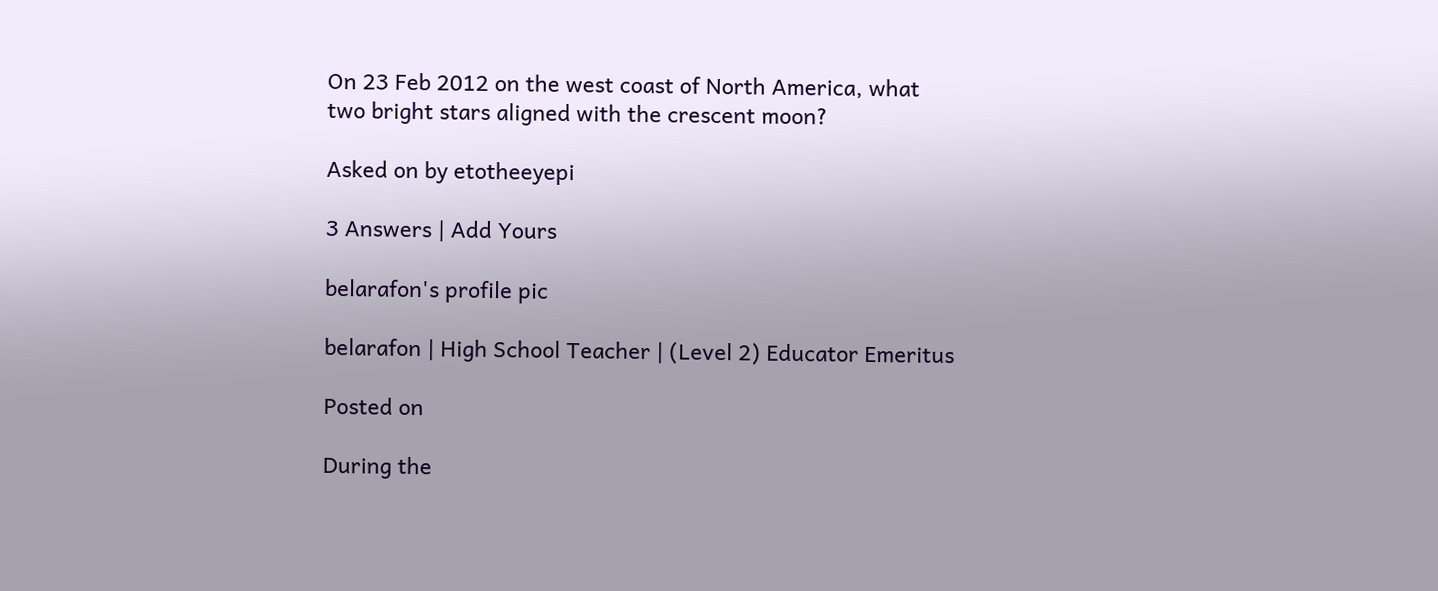On 23 Feb 2012 on the west coast of North America, what two bright stars aligned with the crescent moon?

Asked on by etotheeyepi

3 Answers | Add Yours

belarafon's profile pic

belarafon | High School Teacher | (Level 2) Educator Emeritus

Posted on

During the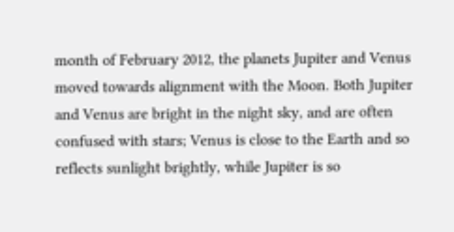month of February 2012, the planets Jupiter and Venus moved towards alignment with the Moon. Both Jupiter and Venus are bright in the night sky, and are often confused with stars; Venus is close to the Earth and so reflects sunlight brightly, while Jupiter is so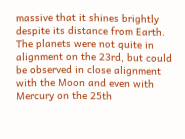massive that it shines brightly despite its distance from Earth. The planets were not quite in alignment on the 23rd, but could be observed in close alignment with the Moon and even with Mercury on the 25th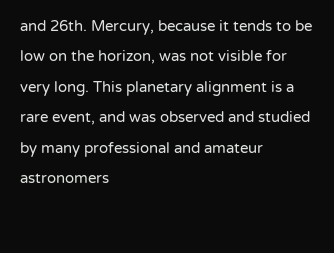and 26th. Mercury, because it tends to be low on the horizon, was not visible for very long. This planetary alignment is a rare event, and was observed and studied by many professional and amateur astronomers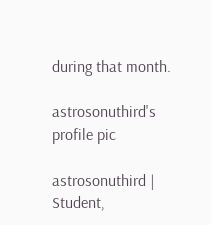during that month.

astrosonuthird's profile pic

astrosonuthird | Student,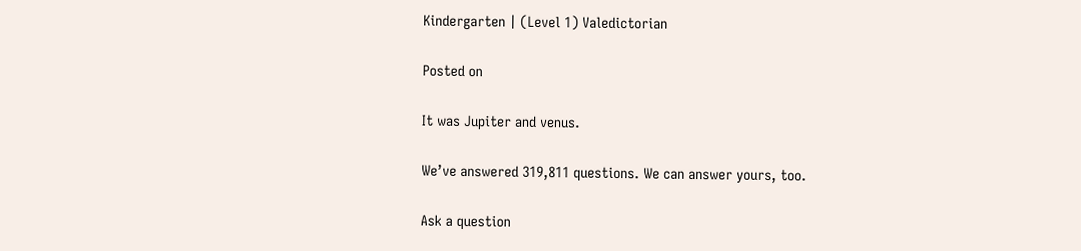Kindergarten | (Level 1) Valedictorian

Posted on

It was Jupiter and venus.

We’ve answered 319,811 questions. We can answer yours, too.

Ask a question